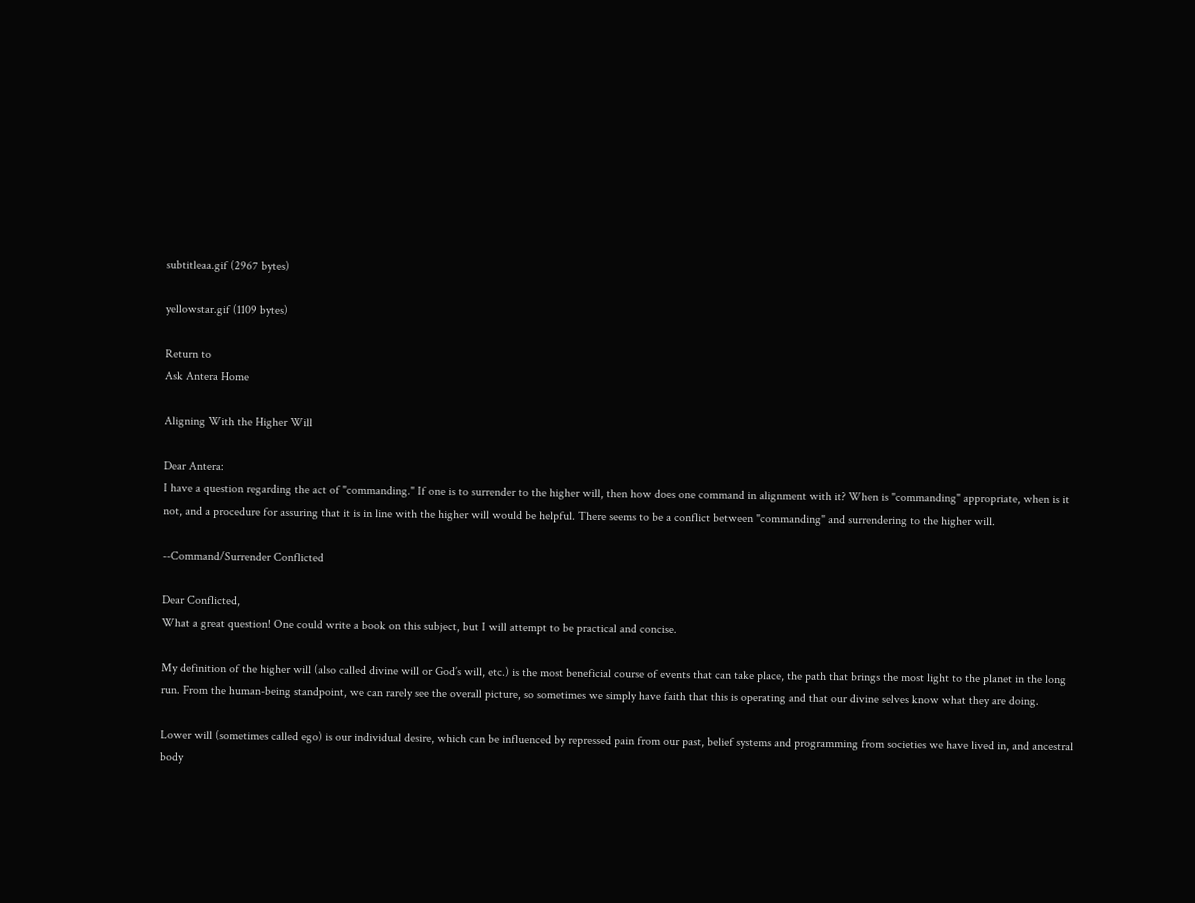subtitleaa.gif (2967 bytes)

yellowstar.gif (1109 bytes)

Return to
Ask Antera Home

Aligning With the Higher Will

Dear Antera:
I have a question regarding the act of "commanding." If one is to surrender to the higher will, then how does one command in alignment with it? When is "commanding" appropriate, when is it not, and a procedure for assuring that it is in line with the higher will would be helpful. There seems to be a conflict between "commanding" and surrendering to the higher will.

--Command/Surrender Conflicted

Dear Conflicted,
What a great question! One could write a book on this subject, but I will attempt to be practical and concise.

My definition of the higher will (also called divine will or God’s will, etc.) is the most beneficial course of events that can take place, the path that brings the most light to the planet in the long run. From the human-being standpoint, we can rarely see the overall picture, so sometimes we simply have faith that this is operating and that our divine selves know what they are doing.

Lower will (sometimes called ego) is our individual desire, which can be influenced by repressed pain from our past, belief systems and programming from societies we have lived in, and ancestral body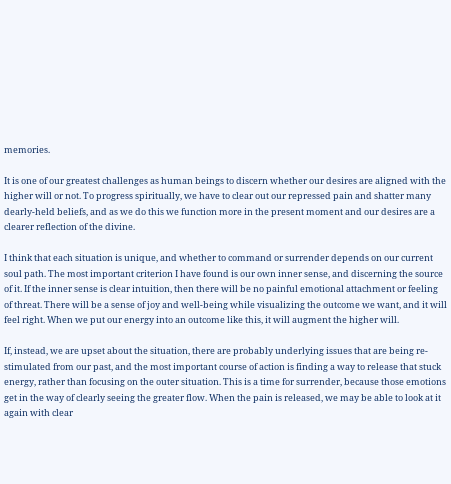memories.

It is one of our greatest challenges as human beings to discern whether our desires are aligned with the higher will or not. To progress spiritually, we have to clear out our repressed pain and shatter many dearly-held beliefs, and as we do this we function more in the present moment and our desires are a clearer reflection of the divine.

I think that each situation is unique, and whether to command or surrender depends on our current soul path. The most important criterion I have found is our own inner sense, and discerning the source of it. If the inner sense is clear intuition, then there will be no painful emotional attachment or feeling of threat. There will be a sense of joy and well-being while visualizing the outcome we want, and it will feel right. When we put our energy into an outcome like this, it will augment the higher will.

If, instead, we are upset about the situation, there are probably underlying issues that are being re-stimulated from our past, and the most important course of action is finding a way to release that stuck energy, rather than focusing on the outer situation. This is a time for surrender, because those emotions get in the way of clearly seeing the greater flow. When the pain is released, we may be able to look at it again with clear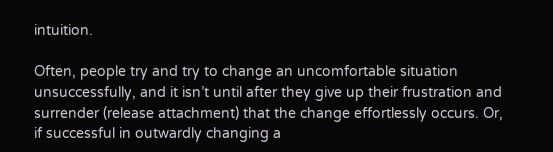intuition.

Often, people try and try to change an uncomfortable situation unsuccessfully, and it isn’t until after they give up their frustration and surrender (release attachment) that the change effortlessly occurs. Or, if successful in outwardly changing a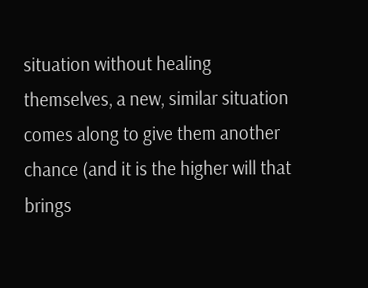situation without healing themselves, a new, similar situation comes along to give them another chance (and it is the higher will that brings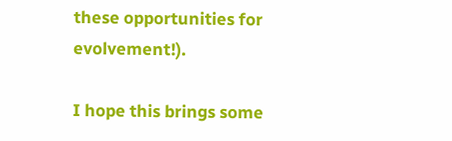these opportunities for evolvement!).

I hope this brings some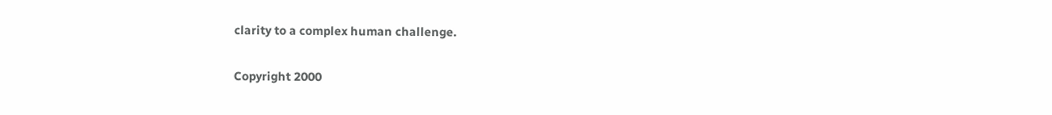clarity to a complex human challenge.

Copyright 2000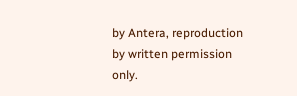by Antera, reproduction by written permission only.